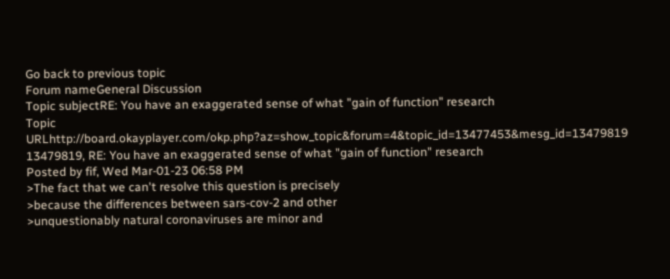Go back to previous topic
Forum nameGeneral Discussion
Topic subjectRE: You have an exaggerated sense of what "gain of function" research
Topic URLhttp://board.okayplayer.com/okp.php?az=show_topic&forum=4&topic_id=13477453&mesg_id=13479819
13479819, RE: You have an exaggerated sense of what "gain of function" research
Posted by fif, Wed Mar-01-23 06:58 PM
>The fact that we can't resolve this question is precisely
>because the differences between sars-cov-2 and other
>unquestionably natural coronaviruses are minor and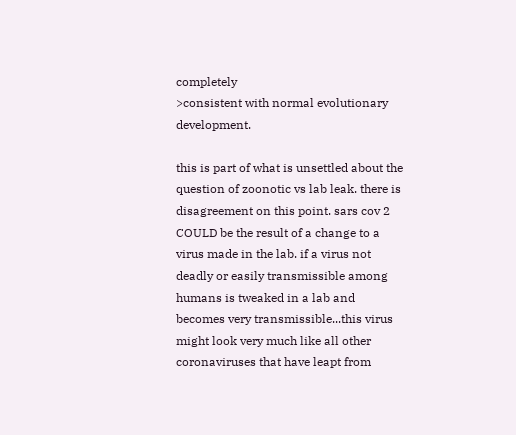completely
>consistent with normal evolutionary development.

this is part of what is unsettled about the question of zoonotic vs lab leak. there is disagreement on this point. sars cov 2 COULD be the result of a change to a virus made in the lab. if a virus not deadly or easily transmissible among humans is tweaked in a lab and becomes very transmissible...this virus might look very much like all other coronaviruses that have leapt from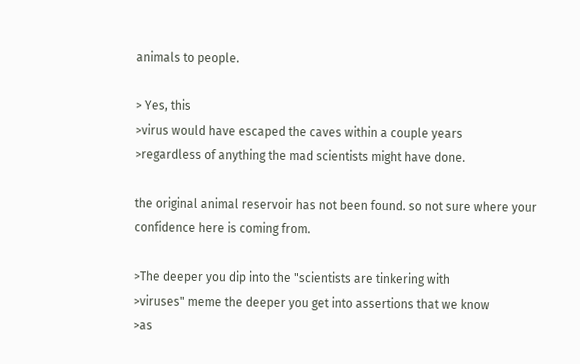animals to people.

> Yes, this
>virus would have escaped the caves within a couple years
>regardless of anything the mad scientists might have done.

the original animal reservoir has not been found. so not sure where your confidence here is coming from.

>The deeper you dip into the "scientists are tinkering with
>viruses" meme the deeper you get into assertions that we know
>as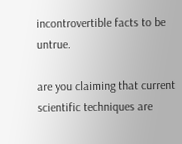incontrovertible facts to be untrue.

are you claiming that current scientific techniques are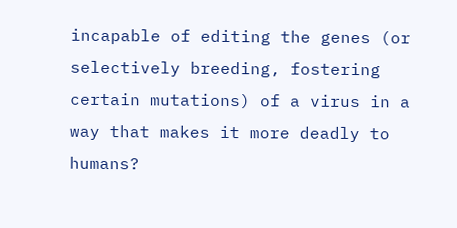incapable of editing the genes (or selectively breeding, fostering certain mutations) of a virus in a way that makes it more deadly to humans?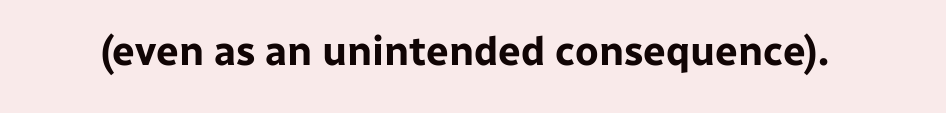(even as an unintended consequence).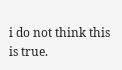i do not think this is true.